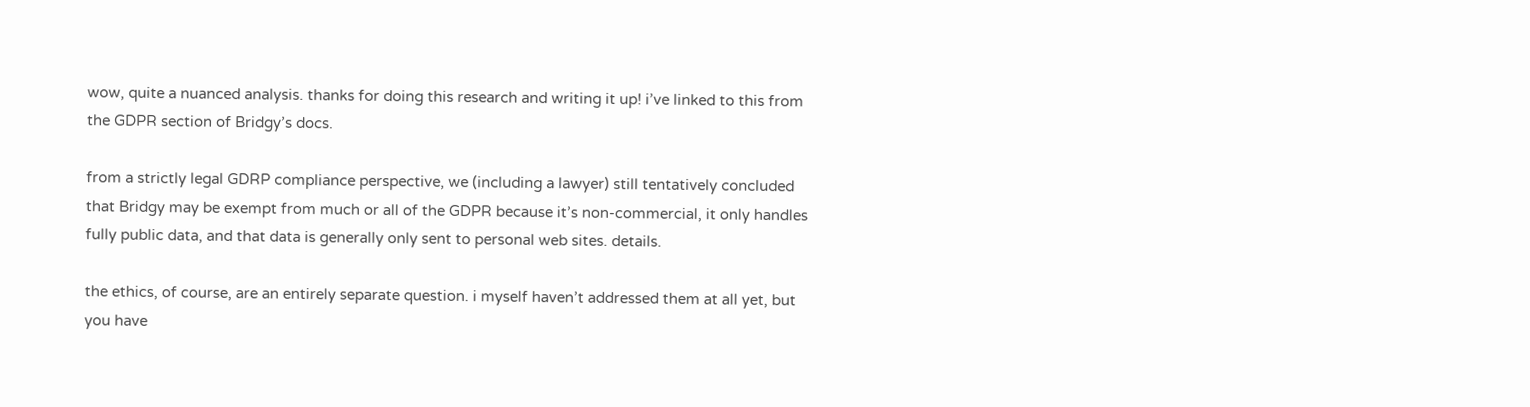wow, quite a nuanced analysis. thanks for doing this research and writing it up! i’ve linked to this from the GDPR section of Bridgy’s docs.

from a strictly legal GDRP compliance perspective, we (including a lawyer) still tentatively concluded that Bridgy may be exempt from much or all of the GDPR because it’s non-commercial, it only handles fully public data, and that data is generally only sent to personal web sites. details.

the ethics, of course, are an entirely separate question. i myself haven’t addressed them at all yet, but you have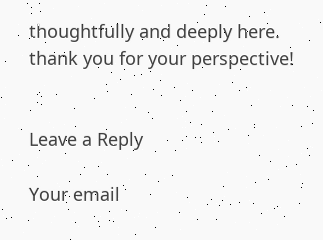thoughtfully and deeply here. thank you for your perspective!


Leave a Reply

Your email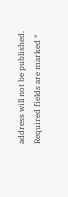address will not be published. Required fields are marked *